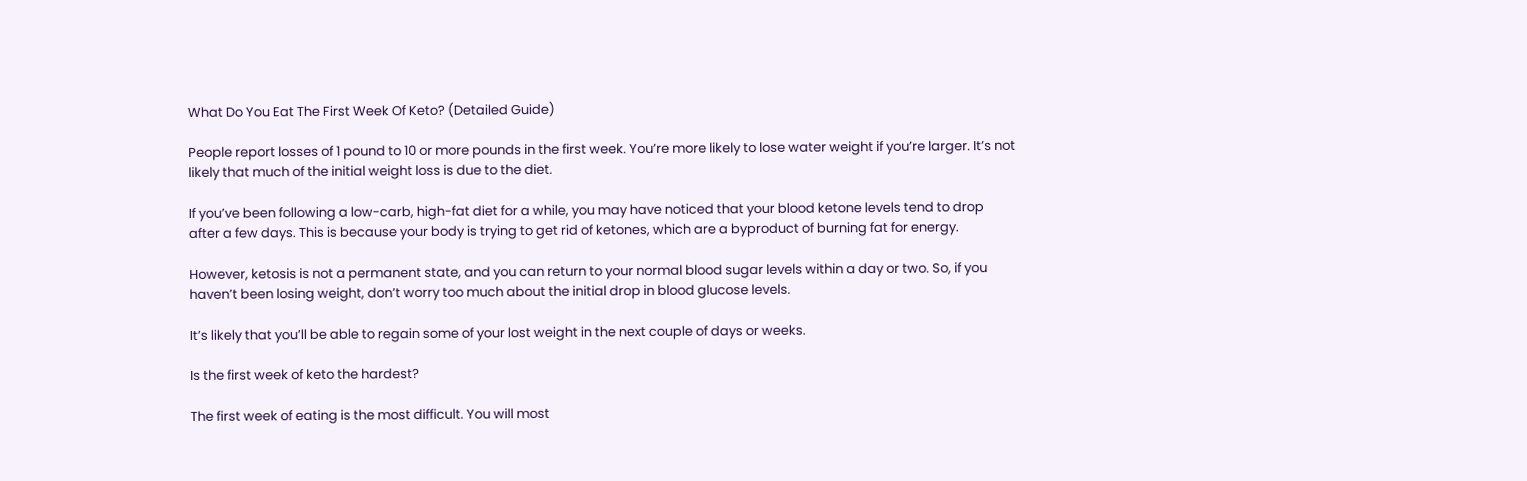What Do You Eat The First Week Of Keto? (Detailed Guide)

People report losses of 1 pound to 10 or more pounds in the first week. You’re more likely to lose water weight if you’re larger. It’s not likely that much of the initial weight loss is due to the diet.

If you’ve been following a low-carb, high-fat diet for a while, you may have noticed that your blood ketone levels tend to drop after a few days. This is because your body is trying to get rid of ketones, which are a byproduct of burning fat for energy.

However, ketosis is not a permanent state, and you can return to your normal blood sugar levels within a day or two. So, if you haven’t been losing weight, don’t worry too much about the initial drop in blood glucose levels.

It’s likely that you’ll be able to regain some of your lost weight in the next couple of days or weeks.

Is the first week of keto the hardest?

The first week of eating is the most difficult. You will most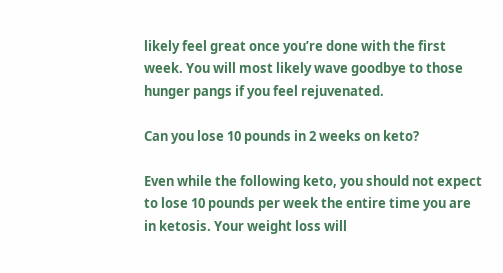likely feel great once you’re done with the first week. You will most likely wave goodbye to those hunger pangs if you feel rejuvenated.

Can you lose 10 pounds in 2 weeks on keto?

Even while the following keto, you should not expect to lose 10 pounds per week the entire time you are in ketosis. Your weight loss will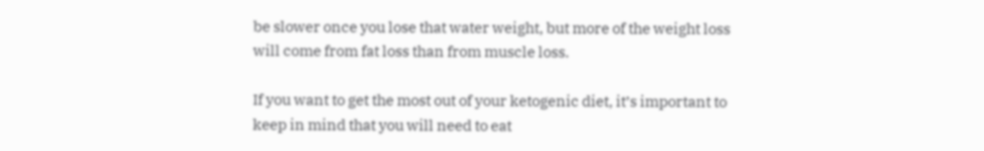be slower once you lose that water weight, but more of the weight loss will come from fat loss than from muscle loss.

If you want to get the most out of your ketogenic diet, it’s important to keep in mind that you will need to eat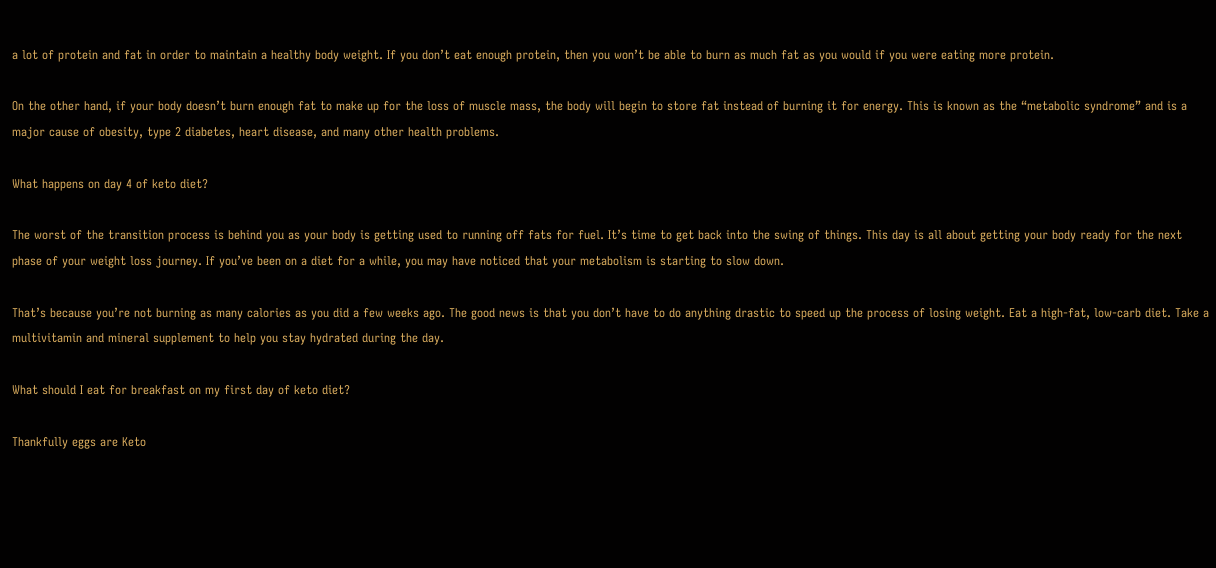a lot of protein and fat in order to maintain a healthy body weight. If you don’t eat enough protein, then you won’t be able to burn as much fat as you would if you were eating more protein.

On the other hand, if your body doesn’t burn enough fat to make up for the loss of muscle mass, the body will begin to store fat instead of burning it for energy. This is known as the “metabolic syndrome” and is a major cause of obesity, type 2 diabetes, heart disease, and many other health problems.

What happens on day 4 of keto diet?

The worst of the transition process is behind you as your body is getting used to running off fats for fuel. It’s time to get back into the swing of things. This day is all about getting your body ready for the next phase of your weight loss journey. If you’ve been on a diet for a while, you may have noticed that your metabolism is starting to slow down.

That’s because you’re not burning as many calories as you did a few weeks ago. The good news is that you don’t have to do anything drastic to speed up the process of losing weight. Eat a high-fat, low-carb diet. Take a multivitamin and mineral supplement to help you stay hydrated during the day.

What should I eat for breakfast on my first day of keto diet?

Thankfully eggs are Keto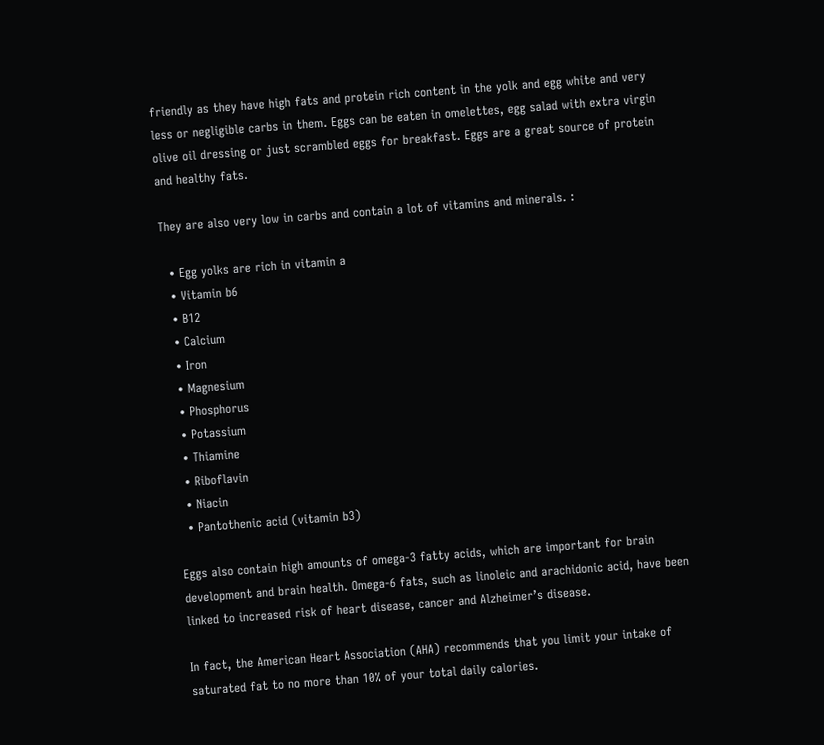friendly as they have high fats and protein rich content in the yolk and egg white and very less or negligible carbs in them. Eggs can be eaten in omelettes, egg salad with extra virgin olive oil dressing or just scrambled eggs for breakfast. Eggs are a great source of protein and healthy fats.

They are also very low in carbs and contain a lot of vitamins and minerals. :

  • Egg yolks are rich in vitamin a
  • Vitamin b6
  • B12
  • Calcium
  • Iron
  • Magnesium
  • Phosphorus
  • Potassium
  • Thiamine
  • Riboflavin
  • Niacin
  • Pantothenic acid (vitamin b3)

Eggs also contain high amounts of omega-3 fatty acids, which are important for brain development and brain health. Omega-6 fats, such as linoleic and arachidonic acid, have been linked to increased risk of heart disease, cancer and Alzheimer’s disease.

In fact, the American Heart Association (AHA) recommends that you limit your intake of saturated fat to no more than 10% of your total daily calories.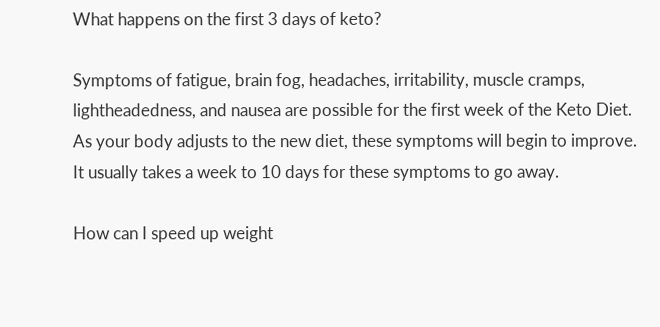What happens on the first 3 days of keto?

Symptoms of fatigue, brain fog, headaches, irritability, muscle cramps, lightheadedness, and nausea are possible for the first week of the Keto Diet. As your body adjusts to the new diet, these symptoms will begin to improve. It usually takes a week to 10 days for these symptoms to go away.

How can I speed up weight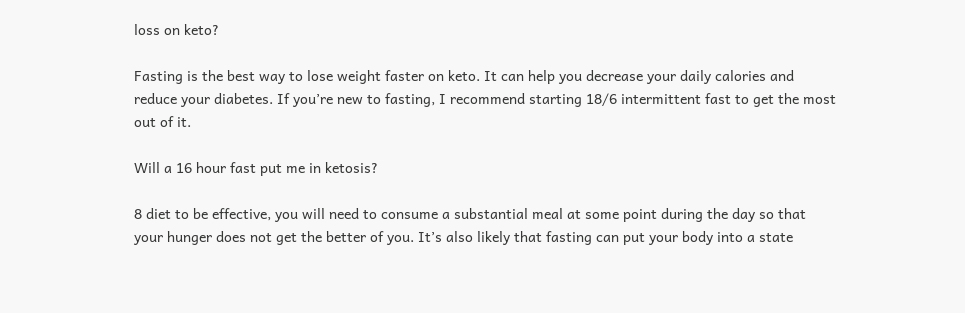loss on keto?

Fasting is the best way to lose weight faster on keto. It can help you decrease your daily calories and reduce your diabetes. If you’re new to fasting, I recommend starting 18/6 intermittent fast to get the most out of it.

Will a 16 hour fast put me in ketosis?

8 diet to be effective, you will need to consume a substantial meal at some point during the day so that your hunger does not get the better of you. It’s also likely that fasting can put your body into a state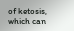of ketosis, which can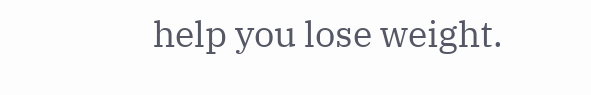help you lose weight.